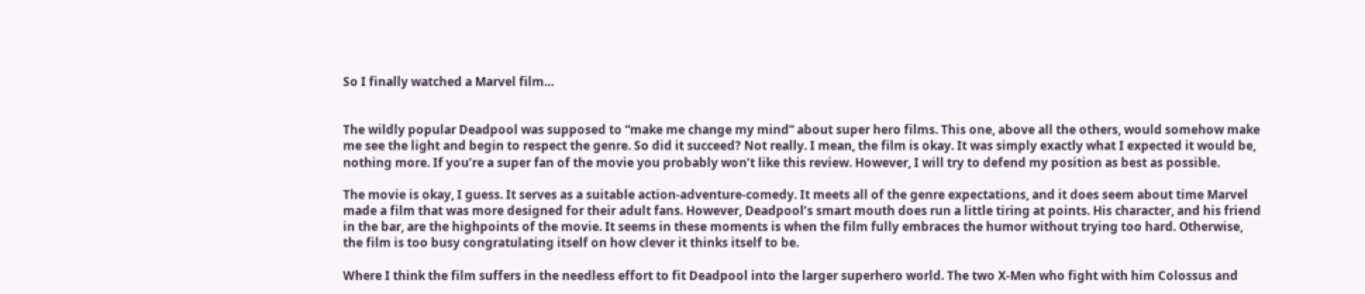So I finally watched a Marvel film…


The wildly popular Deadpool was supposed to “make me change my mind” about super hero films. This one, above all the others, would somehow make me see the light and begin to respect the genre. So did it succeed? Not really. I mean, the film is okay. It was simply exactly what I expected it would be, nothing more. If you’re a super fan of the movie you probably won’t like this review. However, I will try to defend my position as best as possible.

The movie is okay, I guess. It serves as a suitable action-adventure-comedy. It meets all of the genre expectations, and it does seem about time Marvel made a film that was more designed for their adult fans. However, Deadpool’s smart mouth does run a little tiring at points. His character, and his friend in the bar, are the highpoints of the movie. It seems in these moments is when the film fully embraces the humor without trying too hard. Otherwise, the film is too busy congratulating itself on how clever it thinks itself to be.

Where I think the film suffers in the needless effort to fit Deadpool into the larger superhero world. The two X-Men who fight with him Colossus and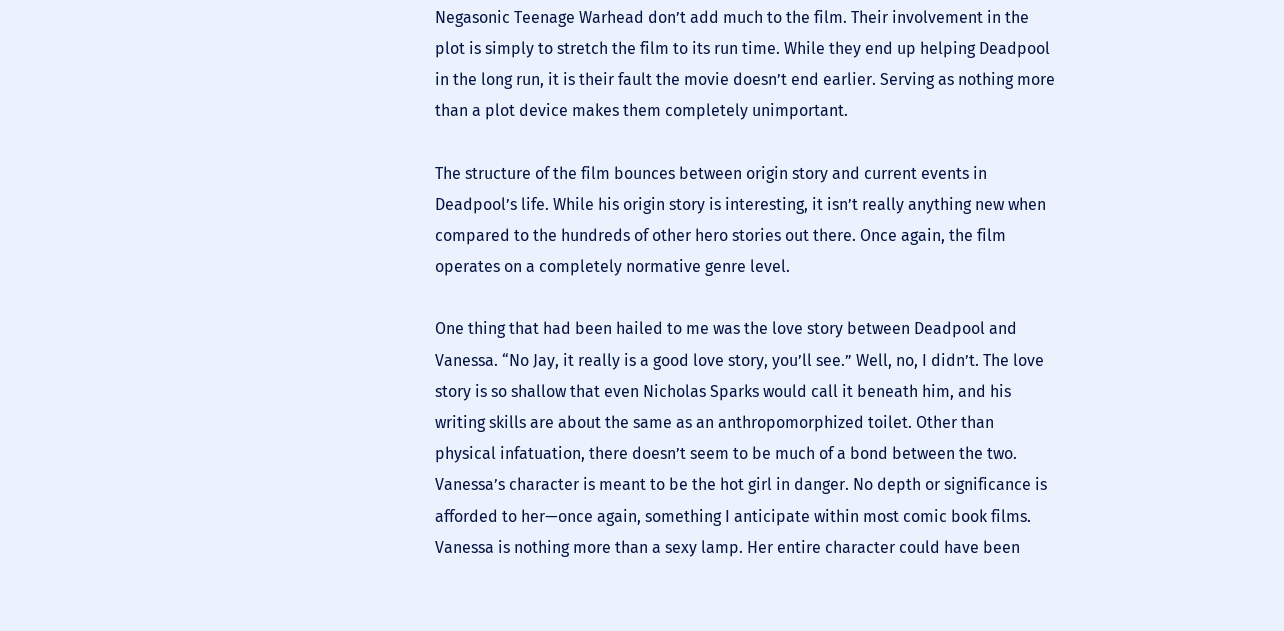Negasonic Teenage Warhead don’t add much to the film. Their involvement in the plot is simply to stretch the film to its run time. While they end up helping Deadpool in the long run, it is their fault the movie doesn’t end earlier. Serving as nothing more than a plot device makes them completely unimportant.

The structure of the film bounces between origin story and current events in Deadpool’s life. While his origin story is interesting, it isn’t really anything new when compared to the hundreds of other hero stories out there. Once again, the film operates on a completely normative genre level.

One thing that had been hailed to me was the love story between Deadpool and Vanessa. “No Jay, it really is a good love story, you’ll see.” Well, no, I didn’t. The love story is so shallow that even Nicholas Sparks would call it beneath him, and his writing skills are about the same as an anthropomorphized toilet. Other than physical infatuation, there doesn’t seem to be much of a bond between the two. Vanessa’s character is meant to be the hot girl in danger. No depth or significance is afforded to her—once again, something I anticipate within most comic book films. Vanessa is nothing more than a sexy lamp. Her entire character could have been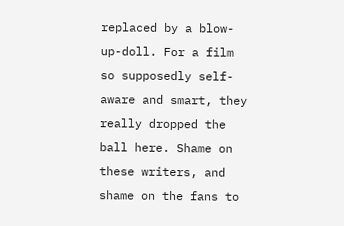replaced by a blow-up-doll. For a film so supposedly self-aware and smart, they really dropped the ball here. Shame on these writers, and shame on the fans to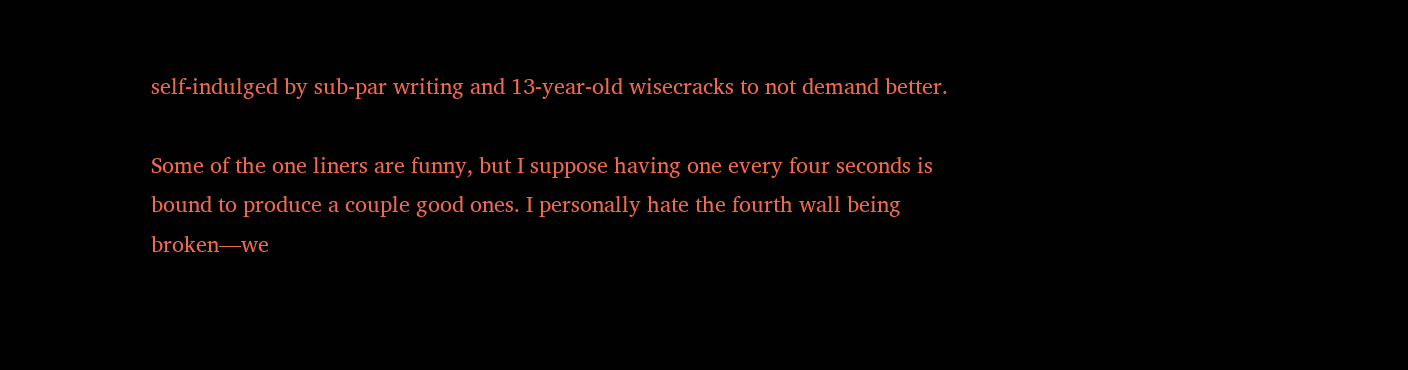self-indulged by sub-par writing and 13-year-old wisecracks to not demand better.

Some of the one liners are funny, but I suppose having one every four seconds is bound to produce a couple good ones. I personally hate the fourth wall being broken—we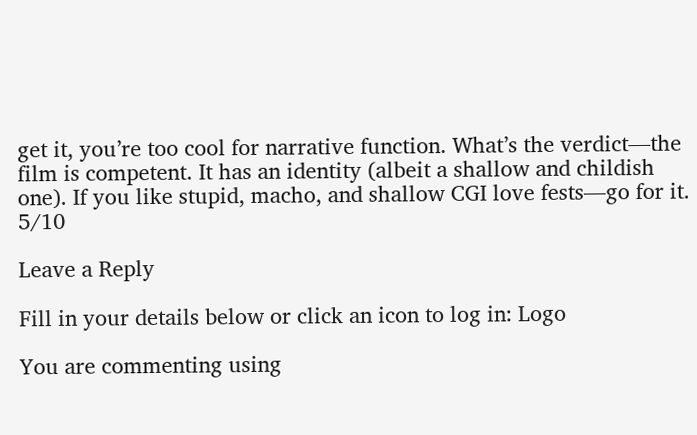get it, you’re too cool for narrative function. What’s the verdict—the film is competent. It has an identity (albeit a shallow and childish one). If you like stupid, macho, and shallow CGI love fests—go for it. 5/10

Leave a Reply

Fill in your details below or click an icon to log in: Logo

You are commenting using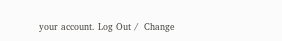your account. Log Out /  Change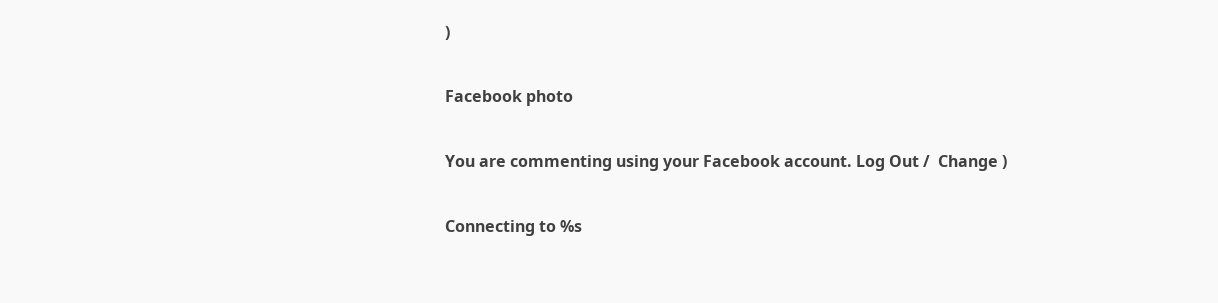)

Facebook photo

You are commenting using your Facebook account. Log Out /  Change )

Connecting to %s